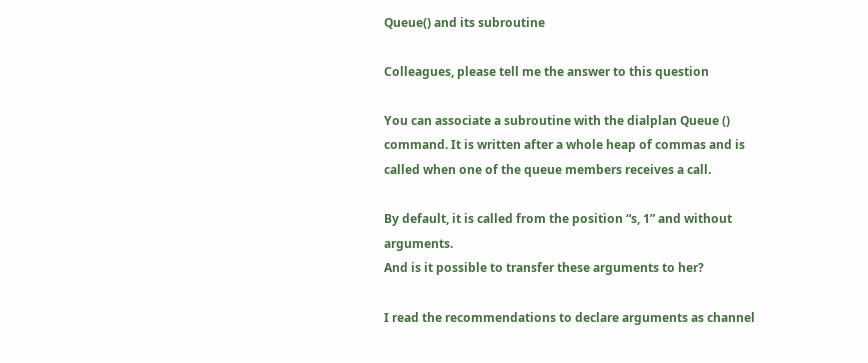Queue() and its subroutine

Colleagues, please tell me the answer to this question

You can associate a subroutine with the dialplan Queue () command. It is written after a whole heap of commas and is called when one of the queue members receives a call.

By default, it is called from the position “s, 1” and without arguments.
And is it possible to transfer these arguments to her?

I read the recommendations to declare arguments as channel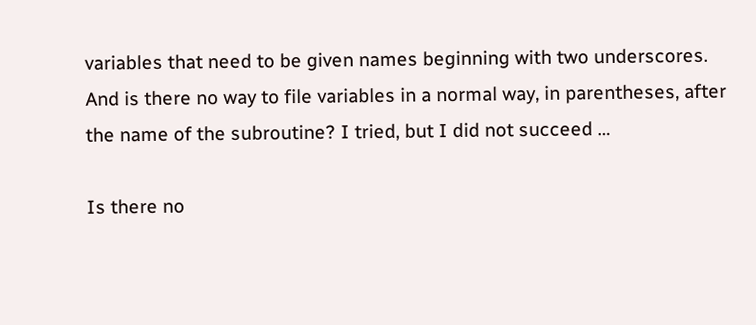variables that need to be given names beginning with two underscores.
And is there no way to file variables in a normal way, in parentheses, after the name of the subroutine? I tried, but I did not succeed …

Is there no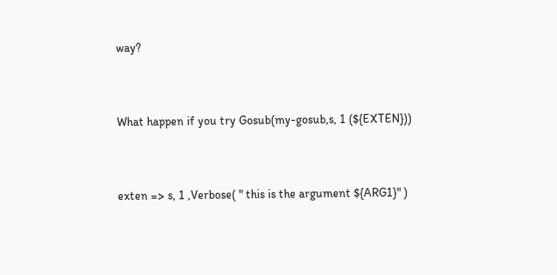way?


What happen if you try Gosub(my-gosub,s, 1 (${EXTEN}))


exten => s, 1 ,Verbose( " this is the argument ${ARG1}" )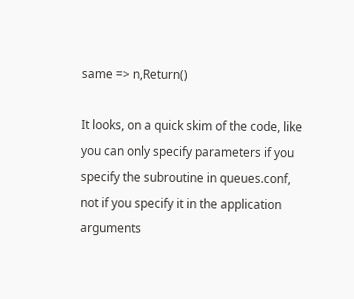same => n,Return()

It looks, on a quick skim of the code, like you can only specify parameters if you specify the subroutine in queues.conf, not if you specify it in the application arguments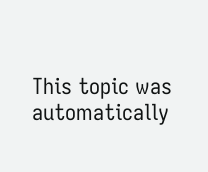This topic was automatically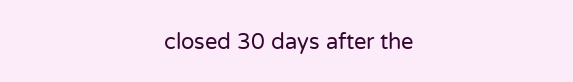closed 30 days after the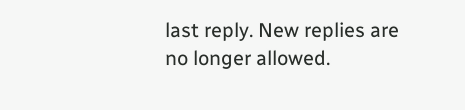last reply. New replies are no longer allowed.